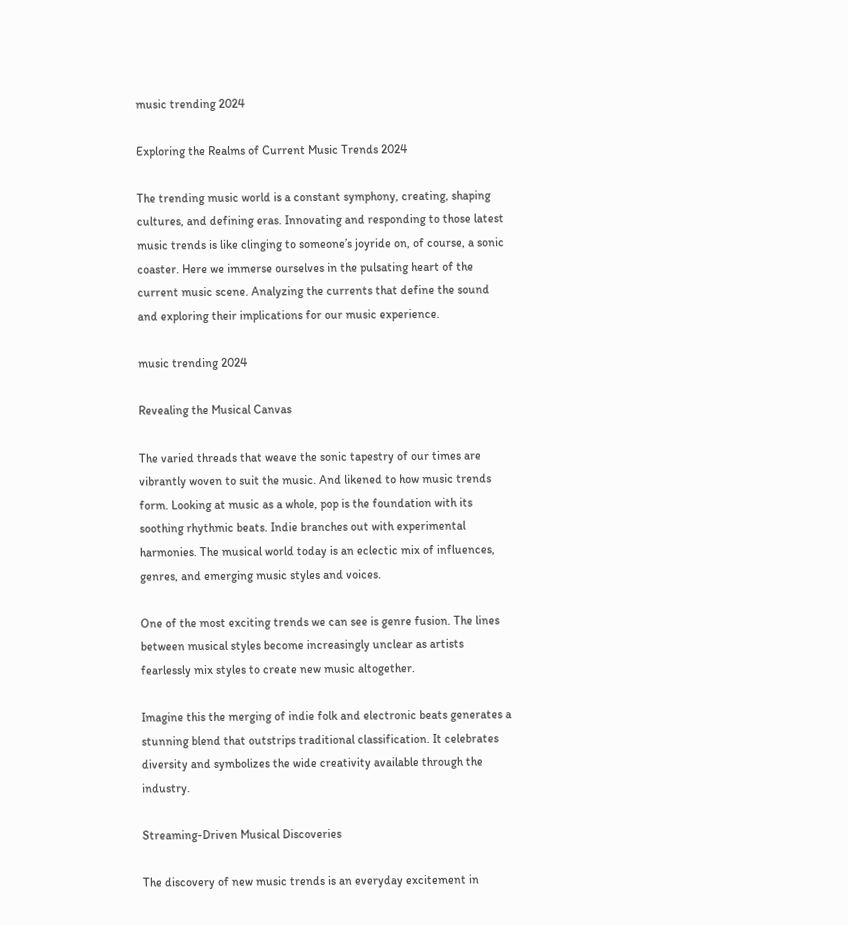music trending 2024

Exploring the Realms of Current Music Trends 2024

The trending music world is a constant symphony, creating, shaping cultures, and defining eras. Innovating and responding to those latest music trends is like clinging to someone’s joyride on, of course, a sonic coaster. Here we immerse ourselves in the pulsating heart of the current music scene. Analyzing the currents that define the sound and exploring their implications for our music experience.

music trending 2024

Revealing the Musical Canvas

The varied threads that weave the sonic tapestry of our times are vibrantly woven to suit the music. And likened to how music trends form. Looking at music as a whole, pop is the foundation with its soothing rhythmic beats. Indie branches out with experimental harmonies. The musical world today is an eclectic mix of influences, genres, and emerging music styles and voices.

One of the most exciting trends we can see is genre fusion. The lines between musical styles become increasingly unclear as artists fearlessly mix styles to create new music altogether.

Imagine this the merging of indie folk and electronic beats generates a stunning blend that outstrips traditional classification. It celebrates diversity and symbolizes the wide creativity available through the industry.

Streaming-Driven Musical Discoveries

The discovery of new music trends is an everyday excitement in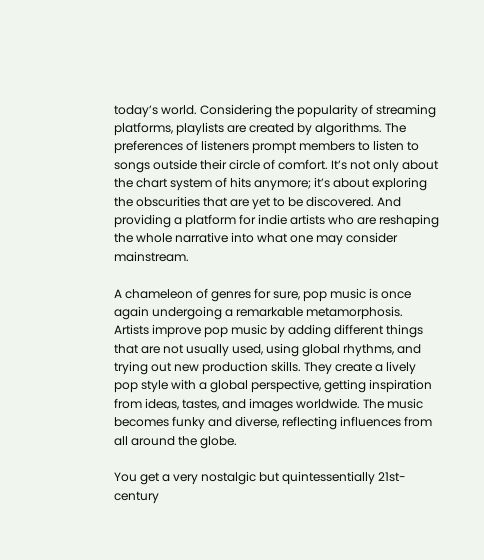today’s world. Considering the popularity of streaming platforms, playlists are created by algorithms. The preferences of listeners prompt members to listen to songs outside their circle of comfort. It’s not only about the chart system of hits anymore; it’s about exploring the obscurities that are yet to be discovered. And providing a platform for indie artists who are reshaping the whole narrative into what one may consider mainstream.

A chameleon of genres for sure, pop music is once again undergoing a remarkable metamorphosis. Artists improve pop music by adding different things that are not usually used, using global rhythms, and trying out new production skills. They create a lively pop style with a global perspective, getting inspiration from ideas, tastes, and images worldwide. The music becomes funky and diverse, reflecting influences from all around the globe.

You get a very nostalgic but quintessentially 21st-century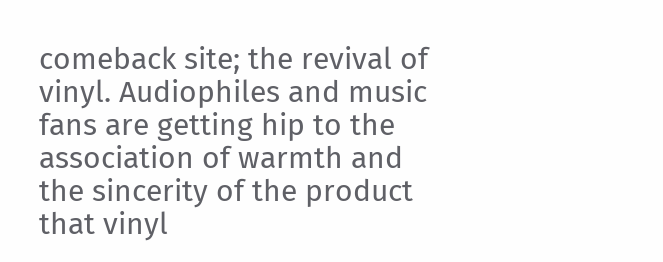comeback site; the revival of vinyl. Audiophiles and music fans are getting hip to the association of warmth and the sincerity of the product that vinyl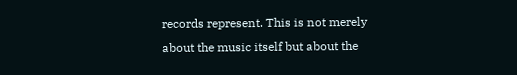records represent. This is not merely about the music itself but about the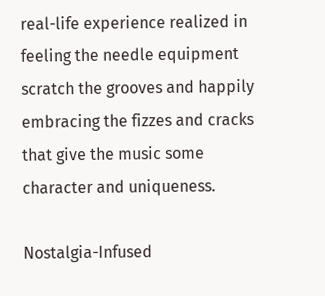real-life experience realized in feeling the needle equipment scratch the grooves and happily embracing the fizzes and cracks that give the music some character and uniqueness.

Nostalgia-Infused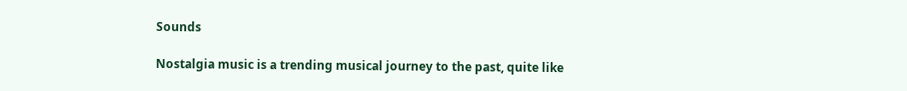Sounds

Nostalgia music is a trending musical journey to the past, quite like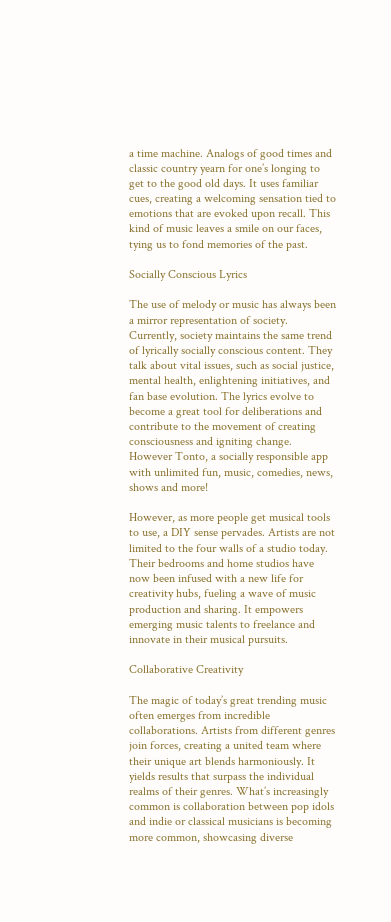a time machine. Analogs of good times and classic country yearn for one’s longing to get to the good old days. It uses familiar cues, creating a welcoming sensation tied to emotions that are evoked upon recall. This kind of music leaves a smile on our faces, tying us to fond memories of the past.

Socially Conscious Lyrics

The use of melody or music has always been a mirror representation of society. Currently, society maintains the same trend of lyrically socially conscious content. They talk about vital issues, such as social justice, mental health, enlightening initiatives, and fan base evolution. The lyrics evolve to become a great tool for deliberations and contribute to the movement of creating consciousness and igniting change. However Tonto, a socially responsible app with unlimited fun, music, comedies, news, shows and more!

However, as more people get musical tools to use, a DIY sense pervades. Artists are not limited to the four walls of a studio today. Their bedrooms and home studios have now been infused with a new life for creativity hubs, fueling a wave of music production and sharing. It empowers emerging music talents to freelance and innovate in their musical pursuits.

Collaborative Creativity

The magic of today’s great trending music often emerges from incredible collaborations. Artists from different genres join forces, creating a united team where their unique art blends harmoniously. It yields results that surpass the individual realms of their genres. What’s increasingly common is collaboration between pop idols and indie or classical musicians is becoming more common, showcasing diverse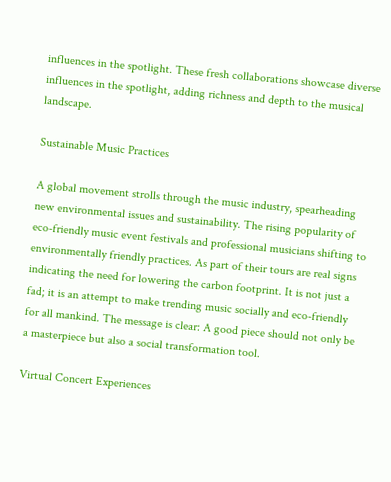influences in the spotlight. These fresh collaborations showcase diverse influences in the spotlight, adding richness and depth to the musical landscape.

Sustainable Music Practices

A global movement strolls through the music industry, spearheading new environmental issues and sustainability. The rising popularity of eco-friendly music event festivals and professional musicians shifting to environmentally friendly practices. As part of their tours are real signs indicating the need for lowering the carbon footprint. It is not just a fad; it is an attempt to make trending music socially and eco-friendly for all mankind. The message is clear: A good piece should not only be a masterpiece but also a social transformation tool.

Virtual Concert Experiences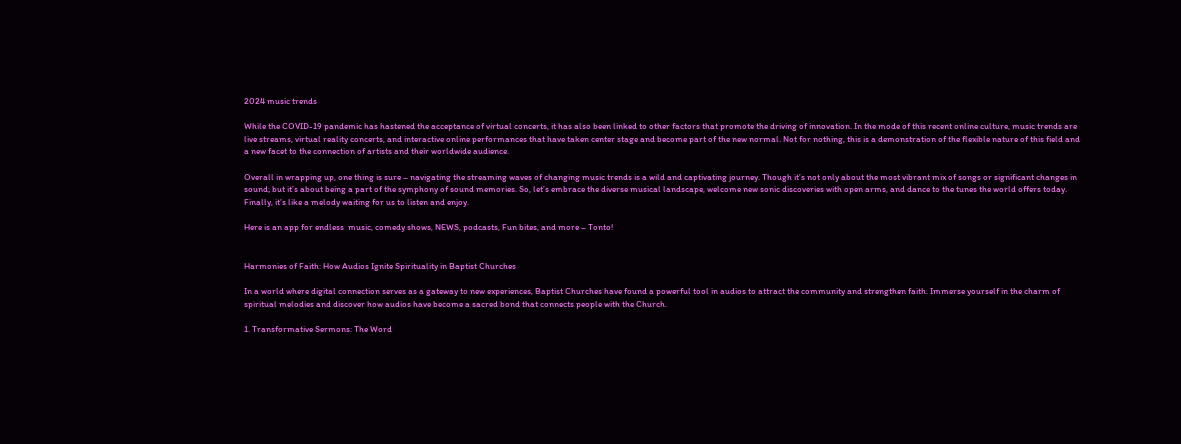2024 music trends

While the COVID-19 pandemic has hastened the acceptance of virtual concerts, it has also been linked to other factors that promote the driving of innovation. In the mode of this recent online culture, music trends are live streams, virtual reality concerts, and interactive online performances that have taken center stage and become part of the new normal. Not for nothing, this is a demonstration of the flexible nature of this field and a new facet to the connection of artists and their worldwide audience.

Overall in wrapping up, one thing is sure – navigating the streaming waves of changing music trends is a wild and captivating journey. Though it’s not only about the most vibrant mix of songs or significant changes in sound; but it’s about being a part of the symphony of sound memories. So, let’s embrace the diverse musical landscape, welcome new sonic discoveries with open arms, and dance to the tunes the world offers today. Finally, it’s like a melody waiting for us to listen and enjoy.

Here is an app for endless  music, comedy shows, NEWS, podcasts, Fun bites, and more – Tonto!


Harmonies of Faith: How Audios Ignite Spirituality in Baptist Churches

In a world where digital connection serves as a gateway to new experiences, Baptist Churches have found a powerful tool in audios to attract the community and strengthen faith. Immerse yourself in the charm of spiritual melodies and discover how audios have become a sacred bond that connects people with the Church.

1. Transformative Sermons: The Word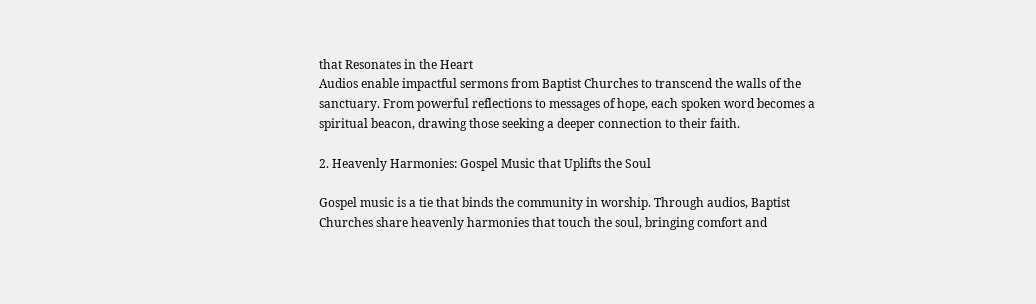that Resonates in the Heart
Audios enable impactful sermons from Baptist Churches to transcend the walls of the sanctuary. From powerful reflections to messages of hope, each spoken word becomes a spiritual beacon, drawing those seeking a deeper connection to their faith.

2. Heavenly Harmonies: Gospel Music that Uplifts the Soul

Gospel music is a tie that binds the community in worship. Through audios, Baptist Churches share heavenly harmonies that touch the soul, bringing comfort and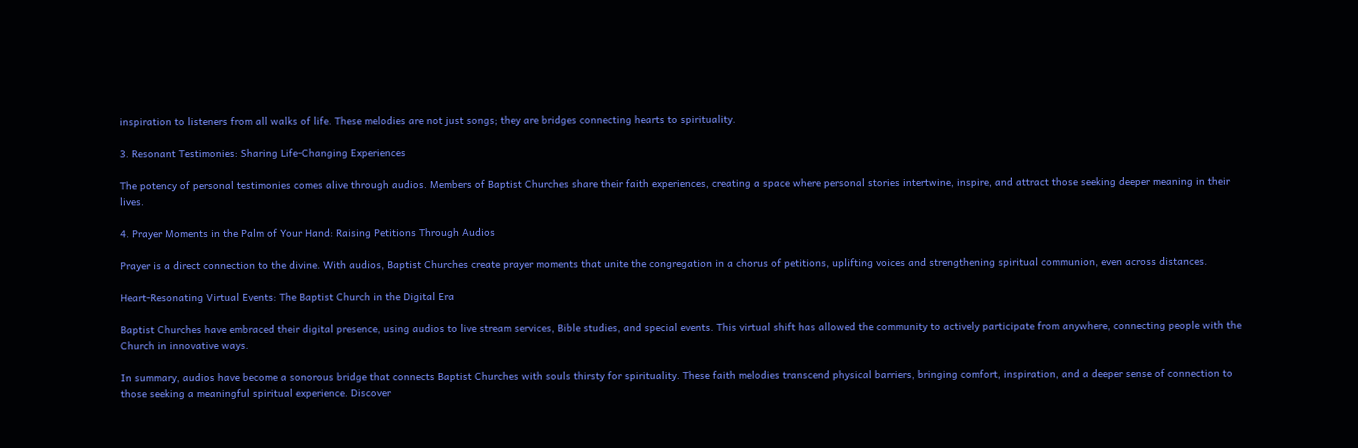inspiration to listeners from all walks of life. These melodies are not just songs; they are bridges connecting hearts to spirituality.

3. Resonant Testimonies: Sharing Life-Changing Experiences

The potency of personal testimonies comes alive through audios. Members of Baptist Churches share their faith experiences, creating a space where personal stories intertwine, inspire, and attract those seeking deeper meaning in their lives.

4. Prayer Moments in the Palm of Your Hand: Raising Petitions Through Audios

Prayer is a direct connection to the divine. With audios, Baptist Churches create prayer moments that unite the congregation in a chorus of petitions, uplifting voices and strengthening spiritual communion, even across distances.

Heart-Resonating Virtual Events: The Baptist Church in the Digital Era

Baptist Churches have embraced their digital presence, using audios to live stream services, Bible studies, and special events. This virtual shift has allowed the community to actively participate from anywhere, connecting people with the Church in innovative ways.

In summary, audios have become a sonorous bridge that connects Baptist Churches with souls thirsty for spirituality. These faith melodies transcend physical barriers, bringing comfort, inspiration, and a deeper sense of connection to those seeking a meaningful spiritual experience. Discover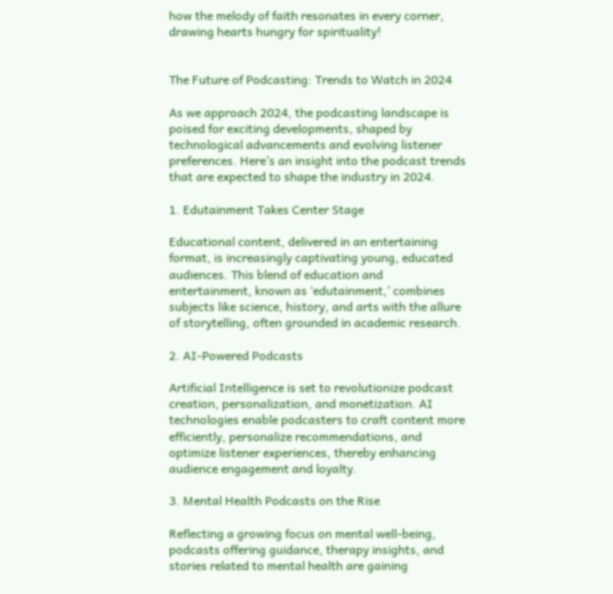how the melody of faith resonates in every corner, drawing hearts hungry for spirituality!


The Future of Podcasting: Trends to Watch in 2024

As we approach 2024, the podcasting landscape is poised for exciting developments, shaped by technological advancements and evolving listener preferences. Here’s an insight into the podcast trends that are expected to shape the industry in 2024.

1. Edutainment Takes Center Stage

Educational content, delivered in an entertaining format, is increasingly captivating young, educated audiences. This blend of education and entertainment, known as ‘edutainment,’ combines subjects like science, history, and arts with the allure of storytelling, often grounded in academic research.

2. AI-Powered Podcasts

Artificial Intelligence is set to revolutionize podcast creation, personalization, and monetization. AI technologies enable podcasters to craft content more efficiently, personalize recommendations, and optimize listener experiences, thereby enhancing audience engagement and loyalty.

3. Mental Health Podcasts on the Rise

Reflecting a growing focus on mental well-being, podcasts offering guidance, therapy insights, and stories related to mental health are gaining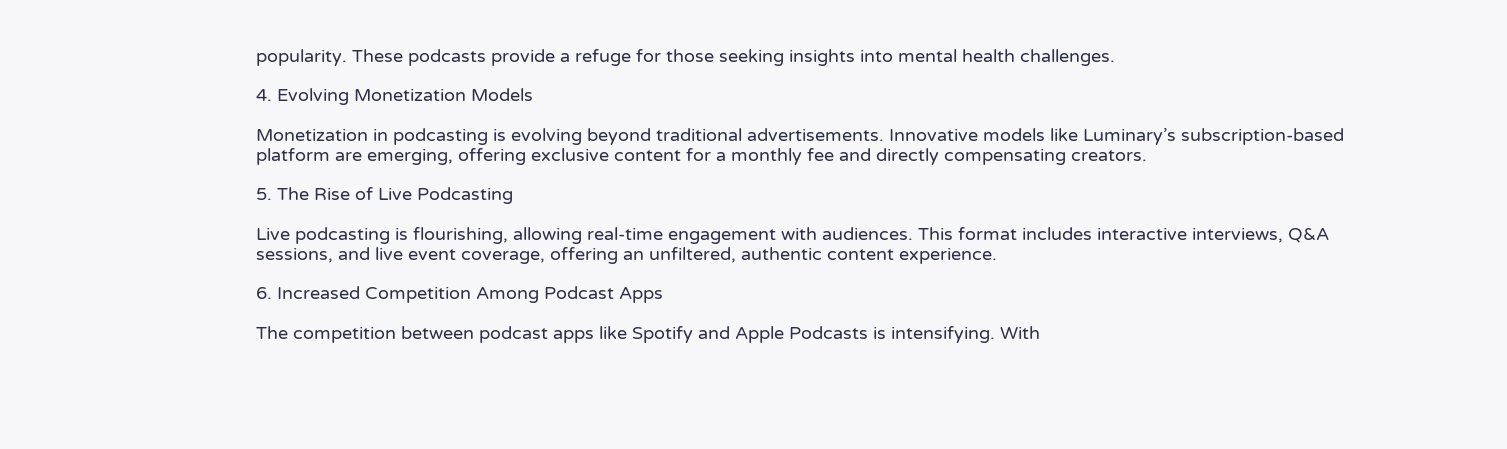popularity. These podcasts provide a refuge for those seeking insights into mental health challenges.

4. Evolving Monetization Models

Monetization in podcasting is evolving beyond traditional advertisements. Innovative models like Luminary’s subscription-based platform are emerging, offering exclusive content for a monthly fee and directly compensating creators.

5. The Rise of Live Podcasting

Live podcasting is flourishing, allowing real-time engagement with audiences. This format includes interactive interviews, Q&A sessions, and live event coverage, offering an unfiltered, authentic content experience.

6. Increased Competition Among Podcast Apps

The competition between podcast apps like Spotify and Apple Podcasts is intensifying. With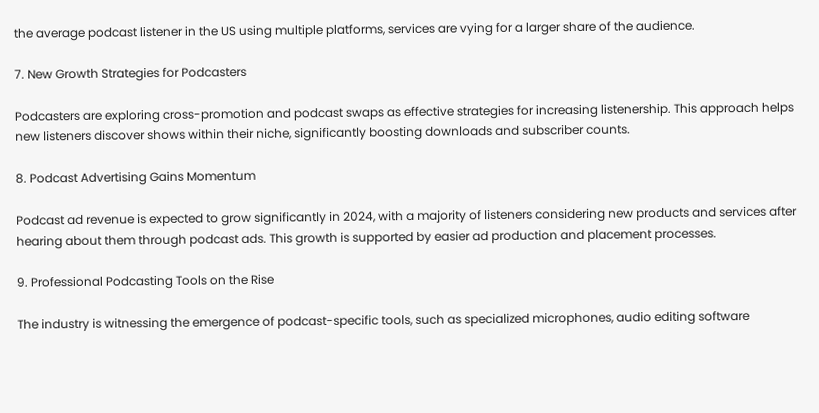the average podcast listener in the US using multiple platforms, services are vying for a larger share of the audience.

7. New Growth Strategies for Podcasters

Podcasters are exploring cross-promotion and podcast swaps as effective strategies for increasing listenership. This approach helps new listeners discover shows within their niche, significantly boosting downloads and subscriber counts.

8. Podcast Advertising Gains Momentum

Podcast ad revenue is expected to grow significantly in 2024, with a majority of listeners considering new products and services after hearing about them through podcast ads. This growth is supported by easier ad production and placement processes.

9. Professional Podcasting Tools on the Rise

The industry is witnessing the emergence of podcast-specific tools, such as specialized microphones, audio editing software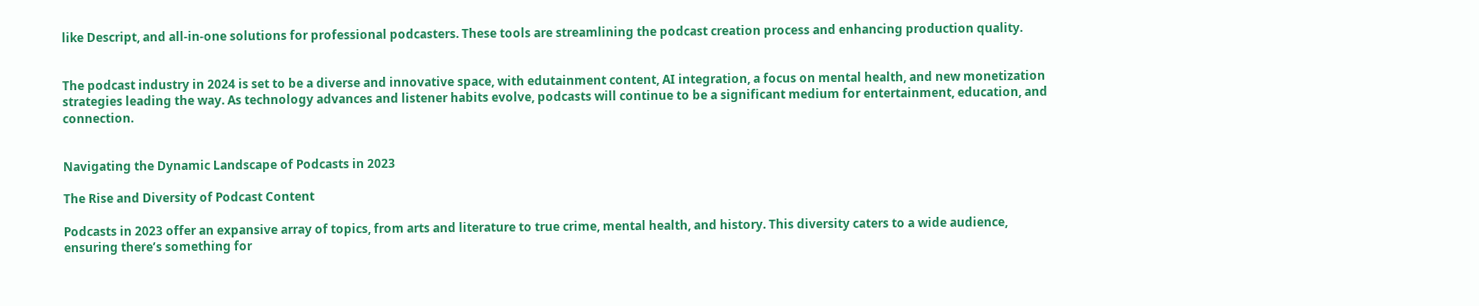like Descript, and all-in-one solutions for professional podcasters. These tools are streamlining the podcast creation process and enhancing production quality.


The podcast industry in 2024 is set to be a diverse and innovative space, with edutainment content, AI integration, a focus on mental health, and new monetization strategies leading the way. As technology advances and listener habits evolve, podcasts will continue to be a significant medium for entertainment, education, and connection.


Navigating the Dynamic Landscape of Podcasts in 2023

The Rise and Diversity of Podcast Content

Podcasts in 2023 offer an expansive array of topics, from arts and literature to true crime, mental health, and history. This diversity caters to a wide audience, ensuring there’s something for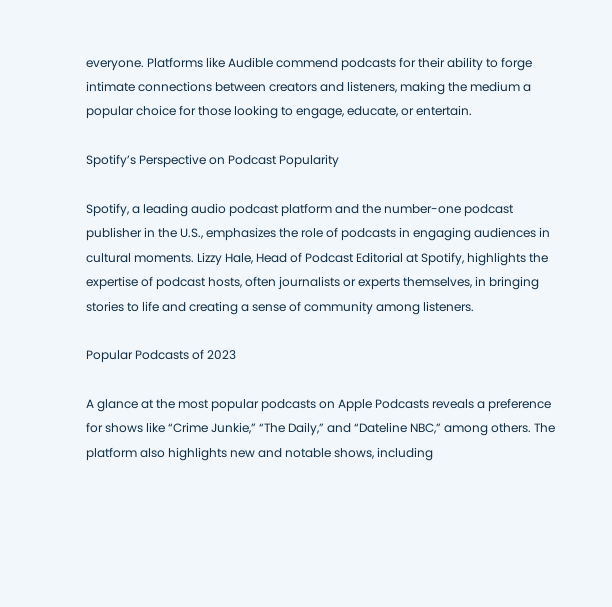everyone. Platforms like Audible commend podcasts for their ability to forge intimate connections between creators and listeners, making the medium a popular choice for those looking to engage, educate, or entertain.

Spotify’s Perspective on Podcast Popularity

Spotify, a leading audio podcast platform and the number-one podcast publisher in the U.S., emphasizes the role of podcasts in engaging audiences in cultural moments. Lizzy Hale, Head of Podcast Editorial at Spotify, highlights the expertise of podcast hosts, often journalists or experts themselves, in bringing stories to life and creating a sense of community among listeners.

Popular Podcasts of 2023

A glance at the most popular podcasts on Apple Podcasts reveals a preference for shows like “Crime Junkie,” “The Daily,” and “Dateline NBC,” among others. The platform also highlights new and notable shows, including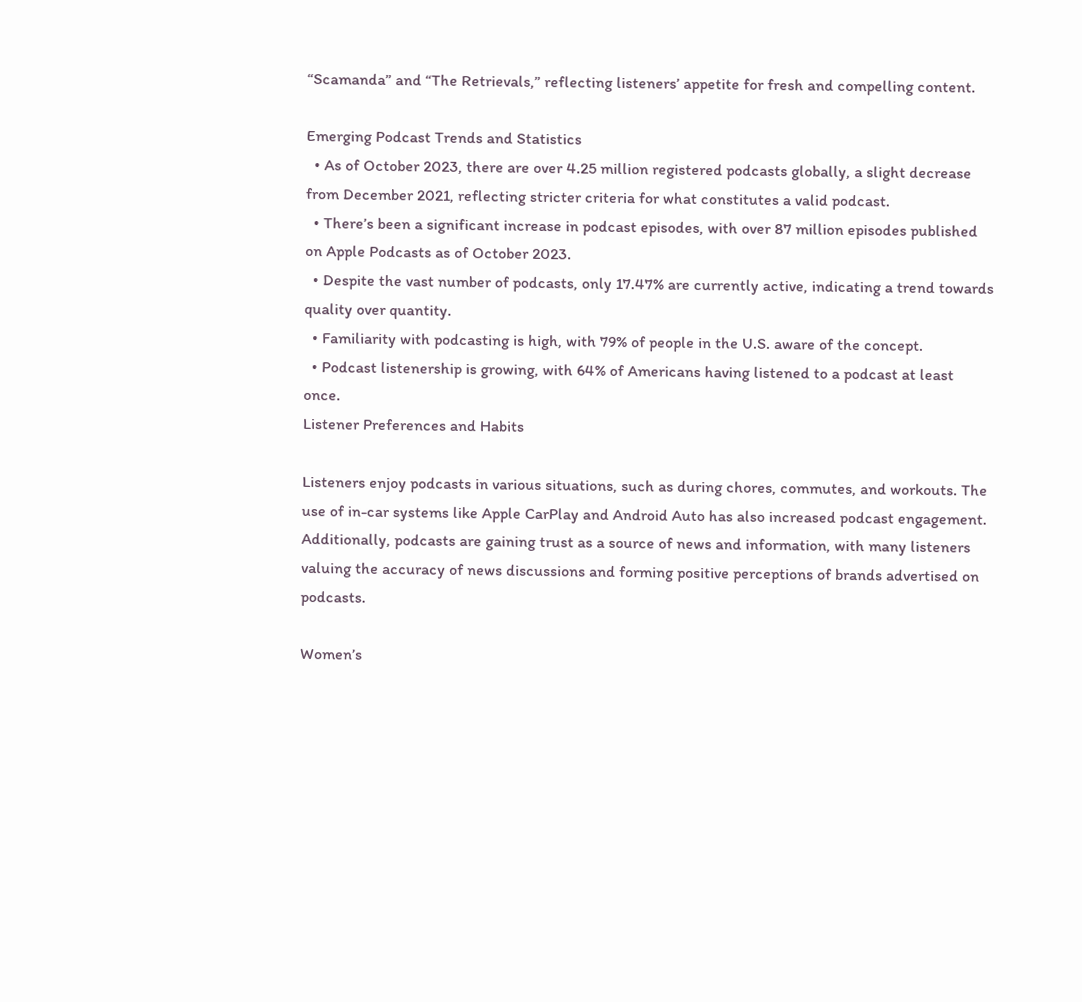“Scamanda” and “The Retrievals,” reflecting listeners’ appetite for fresh and compelling content.

Emerging Podcast Trends and Statistics
  • As of October 2023, there are over 4.25 million registered podcasts globally, a slight decrease from December 2021, reflecting stricter criteria for what constitutes a valid podcast.
  • There’s been a significant increase in podcast episodes, with over 87 million episodes published on Apple Podcasts as of October 2023.
  • Despite the vast number of podcasts, only 17.47% are currently active, indicating a trend towards quality over quantity.
  • Familiarity with podcasting is high, with 79% of people in the U.S. aware of the concept.
  • Podcast listenership is growing, with 64% of Americans having listened to a podcast at least once.
Listener Preferences and Habits

Listeners enjoy podcasts in various situations, such as during chores, commutes, and workouts. The use of in-car systems like Apple CarPlay and Android Auto has also increased podcast engagement. Additionally, podcasts are gaining trust as a source of news and information, with many listeners valuing the accuracy of news discussions and forming positive perceptions of brands advertised on podcasts.

Women’s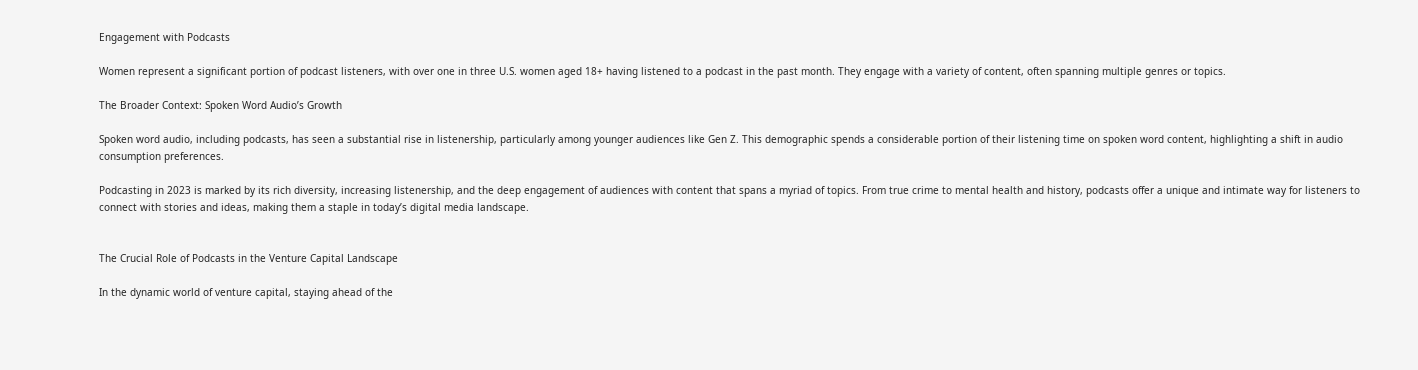Engagement with Podcasts

Women represent a significant portion of podcast listeners, with over one in three U.S. women aged 18+ having listened to a podcast in the past month. They engage with a variety of content, often spanning multiple genres or topics.

The Broader Context: Spoken Word Audio’s Growth

Spoken word audio, including podcasts, has seen a substantial rise in listenership, particularly among younger audiences like Gen Z. This demographic spends a considerable portion of their listening time on spoken word content, highlighting a shift in audio consumption preferences.

Podcasting in 2023 is marked by its rich diversity, increasing listenership, and the deep engagement of audiences with content that spans a myriad of topics. From true crime to mental health and history, podcasts offer a unique and intimate way for listeners to connect with stories and ideas, making them a staple in today’s digital media landscape.


The Crucial Role of Podcasts in the Venture Capital Landscape

In the dynamic world of venture capital, staying ahead of the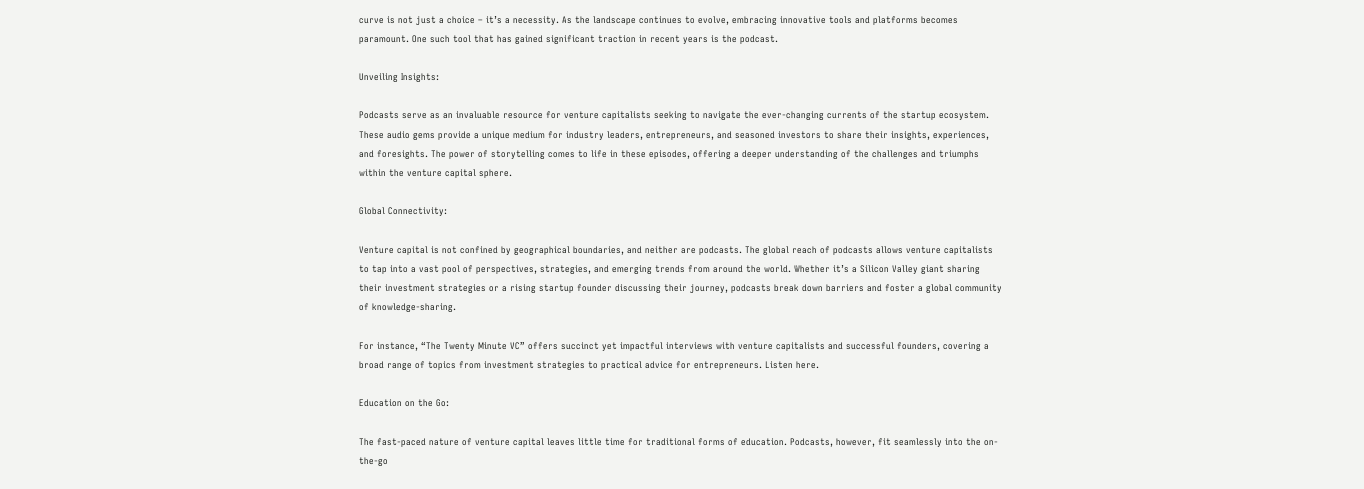curve is not just a choice – it’s a necessity. As the landscape continues to evolve, embracing innovative tools and platforms becomes paramount. One such tool that has gained significant traction in recent years is the podcast.

Unveiling Insights:

Podcasts serve as an invaluable resource for venture capitalists seeking to navigate the ever-changing currents of the startup ecosystem. These audio gems provide a unique medium for industry leaders, entrepreneurs, and seasoned investors to share their insights, experiences, and foresights. The power of storytelling comes to life in these episodes, offering a deeper understanding of the challenges and triumphs within the venture capital sphere.

Global Connectivity:

Venture capital is not confined by geographical boundaries, and neither are podcasts. The global reach of podcasts allows venture capitalists to tap into a vast pool of perspectives, strategies, and emerging trends from around the world. Whether it’s a Silicon Valley giant sharing their investment strategies or a rising startup founder discussing their journey, podcasts break down barriers and foster a global community of knowledge-sharing.

For instance, “The Twenty Minute VC” offers succinct yet impactful interviews with venture capitalists and successful founders, covering a broad range of topics from investment strategies to practical advice for entrepreneurs. Listen here.

Education on the Go:

The fast-paced nature of venture capital leaves little time for traditional forms of education. Podcasts, however, fit seamlessly into the on-the-go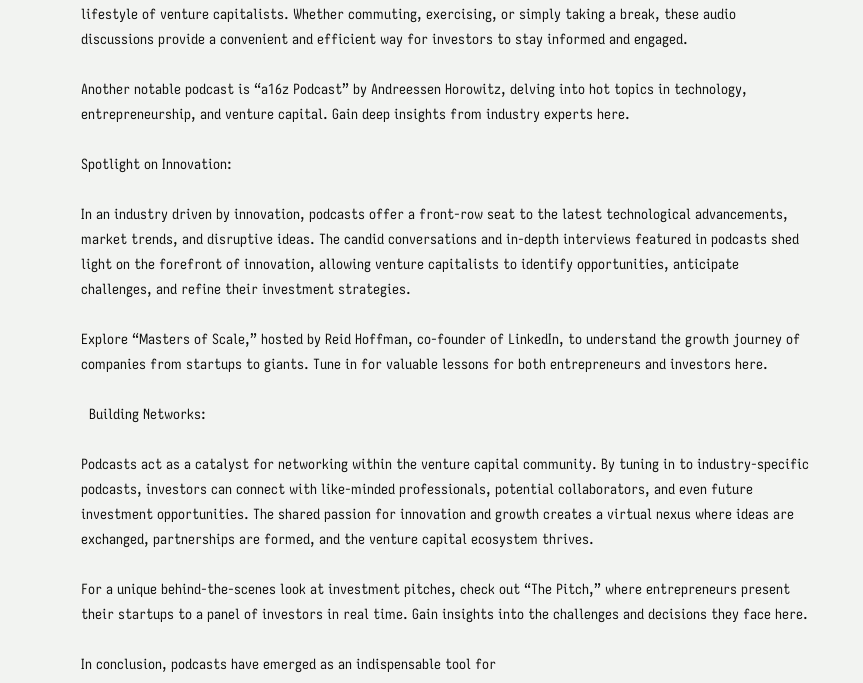lifestyle of venture capitalists. Whether commuting, exercising, or simply taking a break, these audio discussions provide a convenient and efficient way for investors to stay informed and engaged.

Another notable podcast is “a16z Podcast” by Andreessen Horowitz, delving into hot topics in technology, entrepreneurship, and venture capital. Gain deep insights from industry experts here.

Spotlight on Innovation:

In an industry driven by innovation, podcasts offer a front-row seat to the latest technological advancements, market trends, and disruptive ideas. The candid conversations and in-depth interviews featured in podcasts shed light on the forefront of innovation, allowing venture capitalists to identify opportunities, anticipate challenges, and refine their investment strategies.

Explore “Masters of Scale,” hosted by Reid Hoffman, co-founder of LinkedIn, to understand the growth journey of companies from startups to giants. Tune in for valuable lessons for both entrepreneurs and investors here.

  Building Networks:

Podcasts act as a catalyst for networking within the venture capital community. By tuning in to industry-specific podcasts, investors can connect with like-minded professionals, potential collaborators, and even future investment opportunities. The shared passion for innovation and growth creates a virtual nexus where ideas are exchanged, partnerships are formed, and the venture capital ecosystem thrives.

For a unique behind-the-scenes look at investment pitches, check out “The Pitch,” where entrepreneurs present their startups to a panel of investors in real time. Gain insights into the challenges and decisions they face here.

In conclusion, podcasts have emerged as an indispensable tool for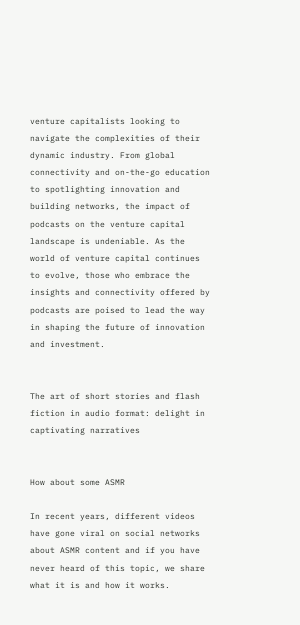venture capitalists looking to navigate the complexities of their dynamic industry. From global connectivity and on-the-go education to spotlighting innovation and building networks, the impact of podcasts on the venture capital landscape is undeniable. As the world of venture capital continues to evolve, those who embrace the insights and connectivity offered by podcasts are poised to lead the way in shaping the future of innovation and investment.


The art of short stories and flash fiction in audio format: delight in captivating narratives


How about some ASMR

In recent years, different videos have gone viral on social networks about ASMR content and if you have never heard of this topic, we share what it is and how it works.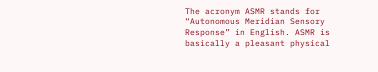The acronym ASMR stands for “Autonomous Meridian Sensory Response” in English. ASMR is basically a pleasant physical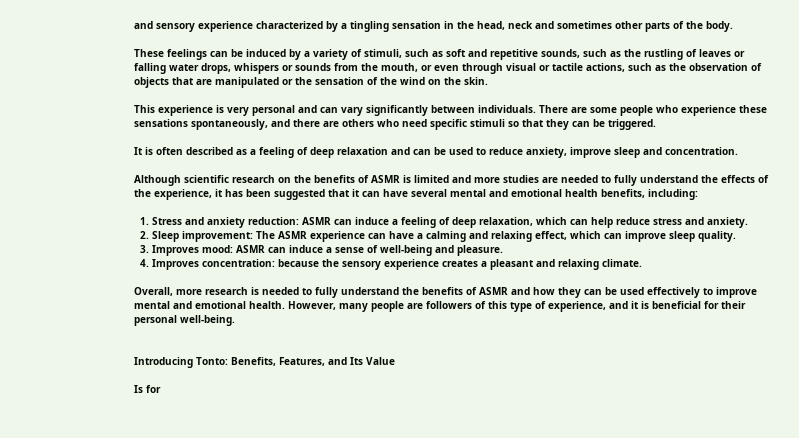and sensory experience characterized by a tingling sensation in the head, neck and sometimes other parts of the body.

These feelings can be induced by a variety of stimuli, such as soft and repetitive sounds, such as the rustling of leaves or falling water drops, whispers or sounds from the mouth, or even through visual or tactile actions, such as the observation of objects that are manipulated or the sensation of the wind on the skin.

This experience is very personal and can vary significantly between individuals. There are some people who experience these sensations spontaneously, and there are others who need specific stimuli so that they can be triggered.

It is often described as a feeling of deep relaxation and can be used to reduce anxiety, improve sleep and concentration.

Although scientific research on the benefits of ASMR is limited and more studies are needed to fully understand the effects of the experience, it has been suggested that it can have several mental and emotional health benefits, including:

  1. Stress and anxiety reduction: ASMR can induce a feeling of deep relaxation, which can help reduce stress and anxiety.
  2. Sleep improvement: The ASMR experience can have a calming and relaxing effect, which can improve sleep quality.
  3. Improves mood: ASMR can induce a sense of well-being and pleasure.
  4. Improves concentration: because the sensory experience creates a pleasant and relaxing climate.

Overall, more research is needed to fully understand the benefits of ASMR and how they can be used effectively to improve mental and emotional health. However, many people are followers of this type of experience, and it is beneficial for their personal well-being.


Introducing Tonto: Benefits, Features, and Its Value

Is for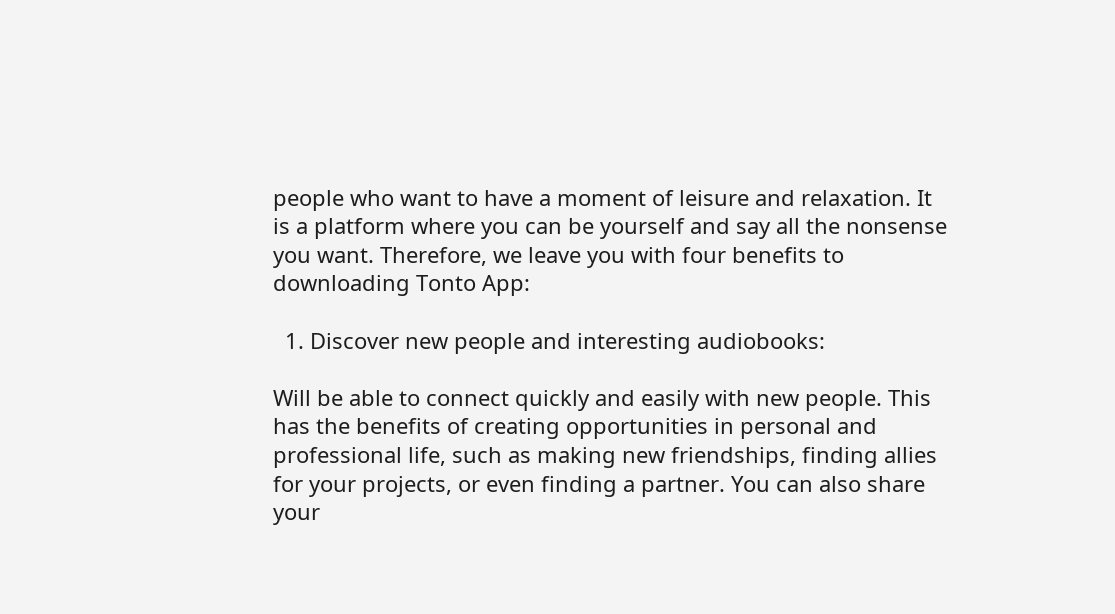people who want to have a moment of leisure and relaxation. It is a platform where you can be yourself and say all the nonsense you want. Therefore, we leave you with four benefits to downloading Tonto App:

  1. Discover new people and interesting audiobooks:

Will be able to connect quickly and easily with new people. This has the benefits of creating opportunities in personal and professional life, such as making new friendships, finding allies for your projects, or even finding a partner. You can also share your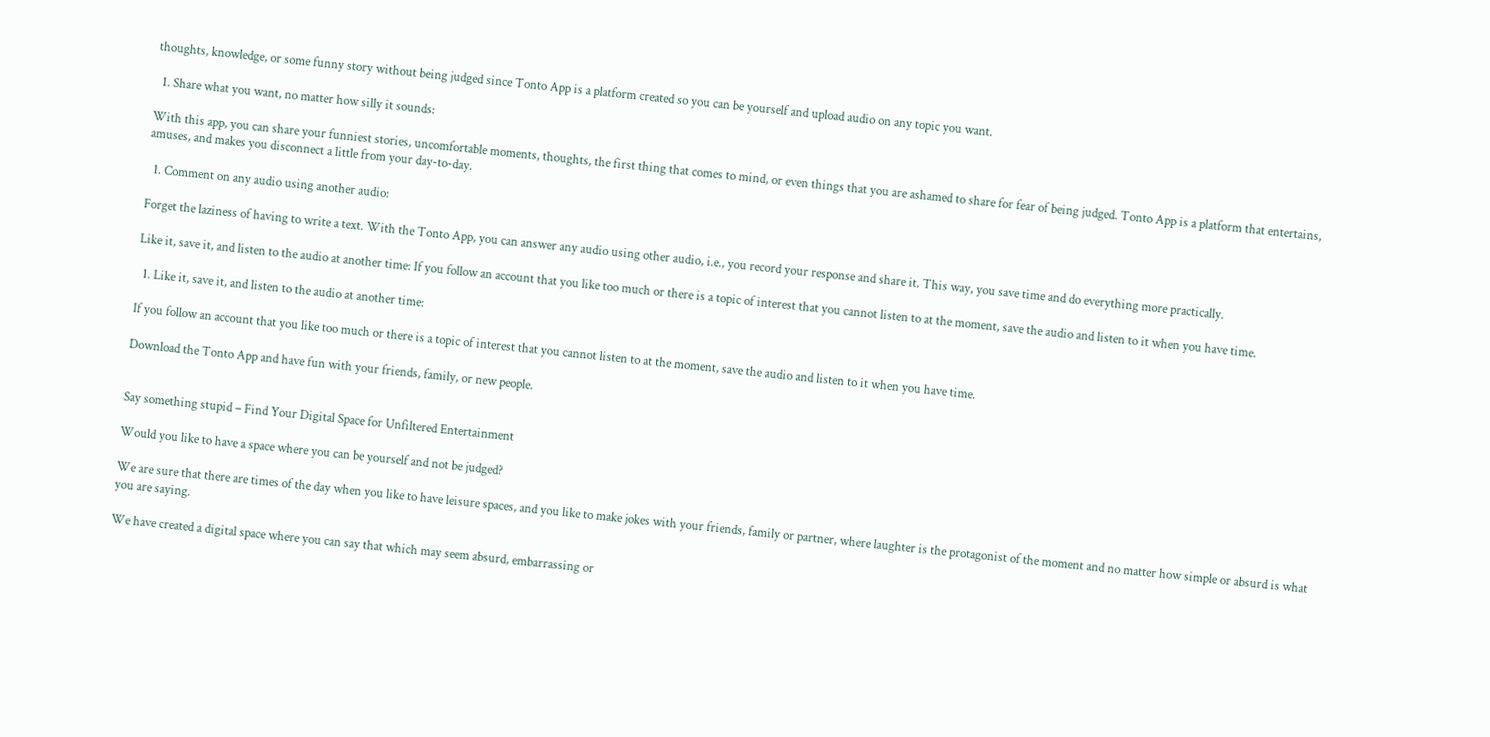thoughts, knowledge, or some funny story without being judged since Tonto App is a platform created so you can be yourself and upload audio on any topic you want.

  1. Share what you want, no matter how silly it sounds:

With this app, you can share your funniest stories, uncomfortable moments, thoughts, the first thing that comes to mind, or even things that you are ashamed to share for fear of being judged. Tonto App is a platform that entertains, amuses, and makes you disconnect a little from your day-to-day.

  1. Comment on any audio using another audio:

Forget the laziness of having to write a text. With the Tonto App, you can answer any audio using other audio, i.e., you record your response and share it. This way, you save time and do everything more practically.

Like it, save it, and listen to the audio at another time: If you follow an account that you like too much or there is a topic of interest that you cannot listen to at the moment, save the audio and listen to it when you have time.

  1. Like it, save it, and listen to the audio at another time:

If you follow an account that you like too much or there is a topic of interest that you cannot listen to at the moment, save the audio and listen to it when you have time.

Download the Tonto App and have fun with your friends, family, or new people.


Say something stupid – Find Your Digital Space for Unfiltered Entertainment

Would you like to have a space where you can be yourself and not be judged?

We are sure that there are times of the day when you like to have leisure spaces, and you like to make jokes with your friends, family or partner, where laughter is the protagonist of the moment and no matter how simple or absurd is what you are saying.

We have created a digital space where you can say that which may seem absurd, embarrassing or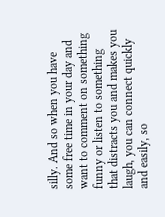silly. And so when you have some free time in your day and want to comment on something funny or listen to something that distracts you and makes you laugh, you can connect quickly and easily, so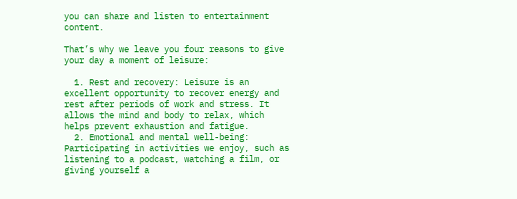you can share and listen to entertainment content.

That’s why we leave you four reasons to give your day a moment of leisure:

  1. Rest and recovery: Leisure is an excellent opportunity to recover energy and rest after periods of work and stress. It allows the mind and body to relax, which helps prevent exhaustion and fatigue.
  2. Emotional and mental well-being: Participating in activities we enjoy, such as listening to a podcast, watching a film, or giving yourself a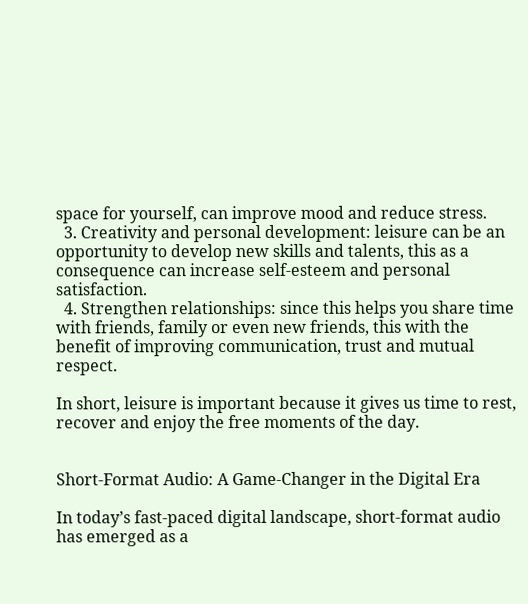space for yourself, can improve mood and reduce stress.
  3. Creativity and personal development: leisure can be an opportunity to develop new skills and talents, this as a consequence can increase self-esteem and personal satisfaction.
  4. Strengthen relationships: since this helps you share time with friends, family or even new friends, this with the benefit of improving communication, trust and mutual respect.

In short, leisure is important because it gives us time to rest, recover and enjoy the free moments of the day.


Short-Format Audio: A Game-Changer in the Digital Era

In today’s fast-paced digital landscape, short-format audio has emerged as a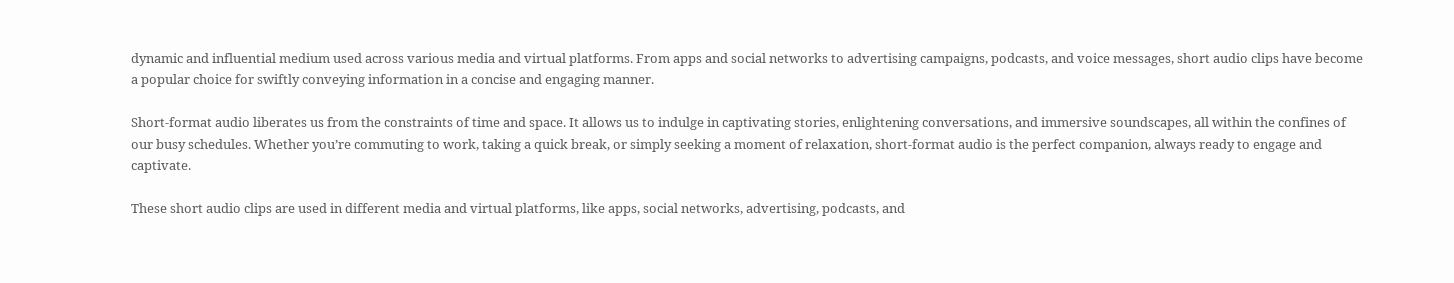dynamic and influential medium used across various media and virtual platforms. From apps and social networks to advertising campaigns, podcasts, and voice messages, short audio clips have become a popular choice for swiftly conveying information in a concise and engaging manner.

Short-format audio liberates us from the constraints of time and space. It allows us to indulge in captivating stories, enlightening conversations, and immersive soundscapes, all within the confines of our busy schedules. Whether you’re commuting to work, taking a quick break, or simply seeking a moment of relaxation, short-format audio is the perfect companion, always ready to engage and captivate.

These short audio clips are used in different media and virtual platforms, like apps, social networks, advertising, podcasts, and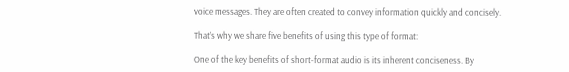voice messages. They are often created to convey information quickly and concisely.

That’s why we share five benefits of using this type of format:

One of the key benefits of short-format audio is its inherent conciseness. By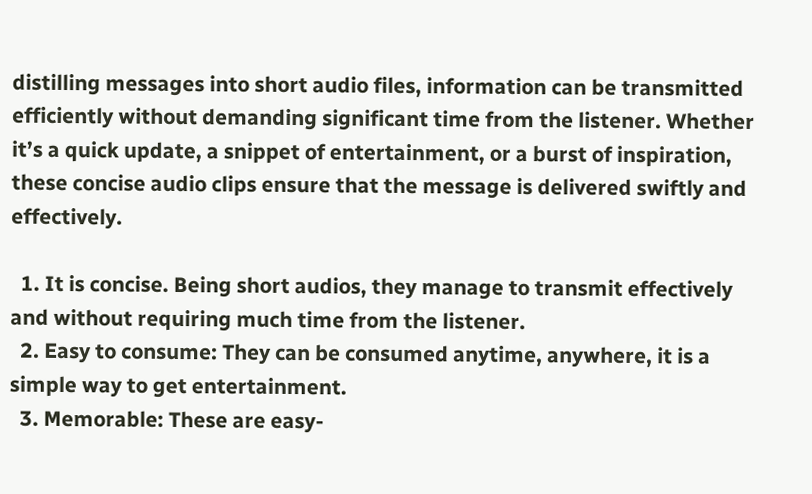distilling messages into short audio files, information can be transmitted efficiently without demanding significant time from the listener. Whether it’s a quick update, a snippet of entertainment, or a burst of inspiration, these concise audio clips ensure that the message is delivered swiftly and effectively.

  1. It is concise. Being short audios, they manage to transmit effectively and without requiring much time from the listener.
  2. Easy to consume: They can be consumed anytime, anywhere, it is a simple way to get entertainment.
  3. Memorable: These are easy-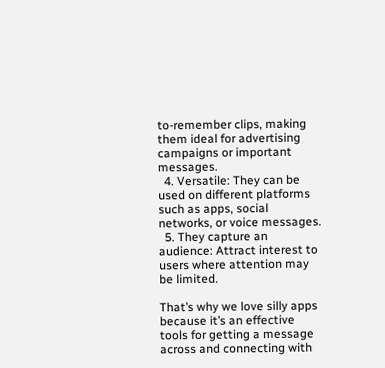to-remember clips, making them ideal for advertising campaigns or important messages.
  4. Versatile: They can be used on different platforms such as apps, social networks, or voice messages.
  5. They capture an audience: Attract interest to users where attention may be limited.

That’s why we love silly apps because it’s an effective tools for getting a message across and connecting with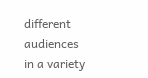different audiences in a variety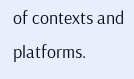of contexts and platforms.